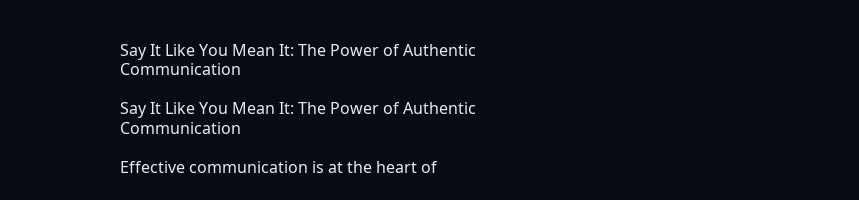Say It Like You Mean It: The Power of Authentic Communication

Say It Like You Mean It: The Power of Authentic Communication

Effective communication is at the heart of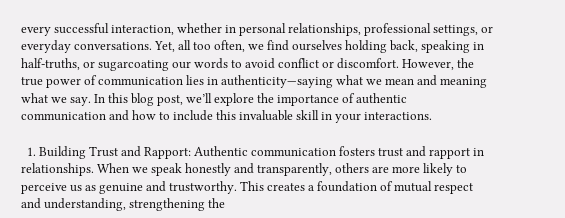every successful interaction, whether in personal relationships, professional settings, or everyday conversations. Yet, all too often, we find ourselves holding back, speaking in half-truths, or sugarcoating our words to avoid conflict or discomfort. However, the true power of communication lies in authenticity—saying what we mean and meaning what we say. In this blog post, we’ll explore the importance of authentic communication and how to include this invaluable skill in your interactions.

  1. Building Trust and Rapport: Authentic communication fosters trust and rapport in relationships. When we speak honestly and transparently, others are more likely to perceive us as genuine and trustworthy. This creates a foundation of mutual respect and understanding, strengthening the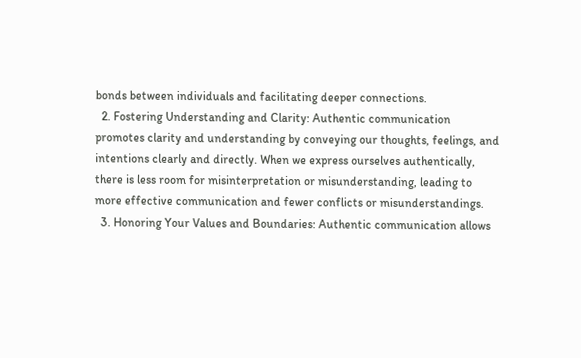bonds between individuals and facilitating deeper connections.
  2. Fostering Understanding and Clarity: Authentic communication promotes clarity and understanding by conveying our thoughts, feelings, and intentions clearly and directly. When we express ourselves authentically, there is less room for misinterpretation or misunderstanding, leading to more effective communication and fewer conflicts or misunderstandings.
  3. Honoring Your Values and Boundaries: Authentic communication allows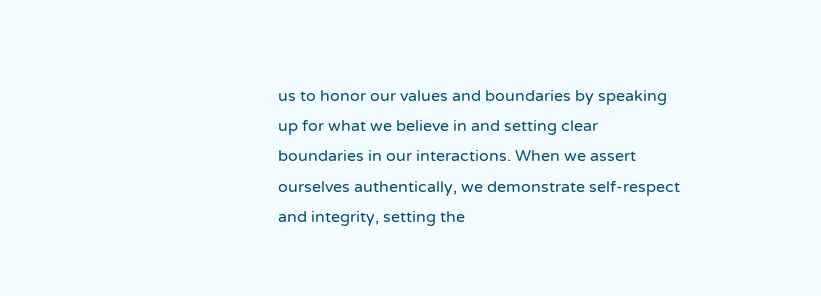us to honor our values and boundaries by speaking up for what we believe in and setting clear boundaries in our interactions. When we assert ourselves authentically, we demonstrate self-respect and integrity, setting the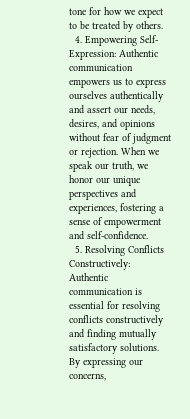tone for how we expect to be treated by others.
  4. Empowering Self-Expression: Authentic communication empowers us to express ourselves authentically and assert our needs, desires, and opinions without fear of judgment or rejection. When we speak our truth, we honor our unique perspectives and experiences, fostering a sense of empowerment and self-confidence.
  5. Resolving Conflicts Constructively: Authentic communication is essential for resolving conflicts constructively and finding mutually satisfactory solutions. By expressing our concerns,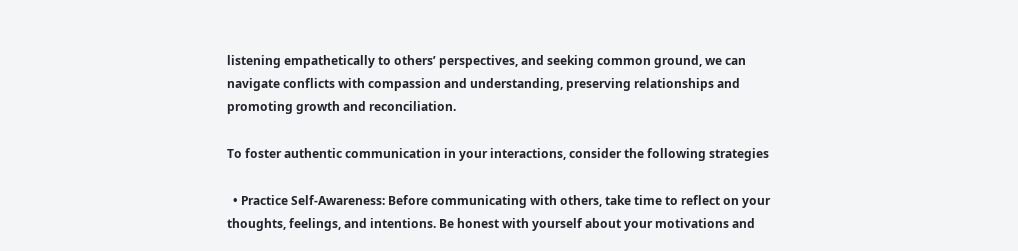listening empathetically to others’ perspectives, and seeking common ground, we can navigate conflicts with compassion and understanding, preserving relationships and promoting growth and reconciliation.

To foster authentic communication in your interactions, consider the following strategies

  • Practice Self-Awareness: Before communicating with others, take time to reflect on your thoughts, feelings, and intentions. Be honest with yourself about your motivations and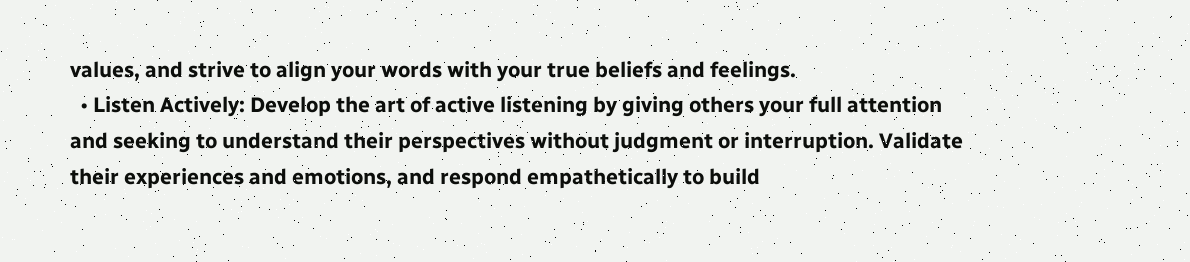values, and strive to align your words with your true beliefs and feelings.
  • Listen Actively: Develop the art of active listening by giving others your full attention and seeking to understand their perspectives without judgment or interruption. Validate their experiences and emotions, and respond empathetically to build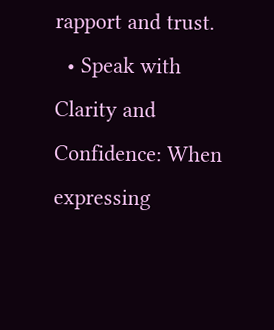rapport and trust.
  • Speak with Clarity and Confidence: When expressing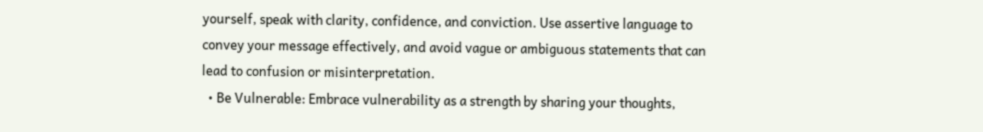yourself, speak with clarity, confidence, and conviction. Use assertive language to convey your message effectively, and avoid vague or ambiguous statements that can lead to confusion or misinterpretation.
  • Be Vulnerable: Embrace vulnerability as a strength by sharing your thoughts,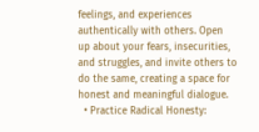feelings, and experiences authentically with others. Open up about your fears, insecurities, and struggles, and invite others to do the same, creating a space for honest and meaningful dialogue.
  • Practice Radical Honesty: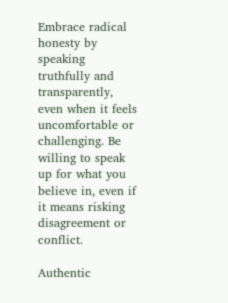Embrace radical honesty by speaking truthfully and transparently, even when it feels uncomfortable or challenging. Be willing to speak up for what you believe in, even if it means risking disagreement or conflict.

Authentic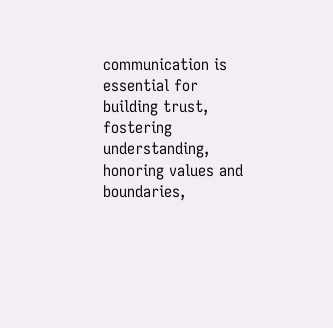communication is essential for building trust, fostering understanding, honoring values and boundaries,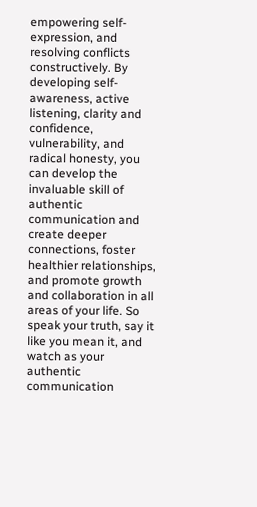empowering self-expression, and resolving conflicts constructively. By developing self-awareness, active listening, clarity and confidence, vulnerability, and radical honesty, you can develop the invaluable skill of authentic communication and create deeper connections, foster healthier relationships, and promote growth and collaboration in all areas of your life. So speak your truth, say it like you mean it, and watch as your authentic communication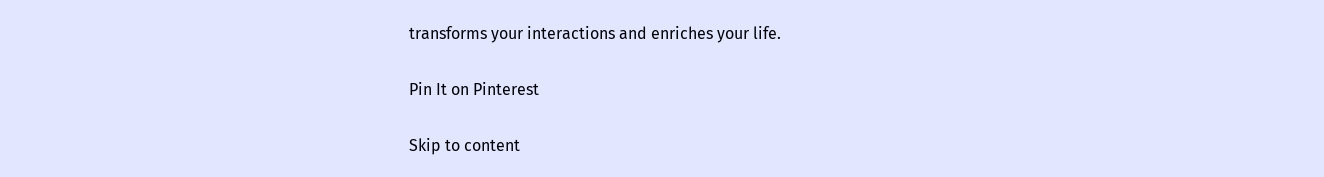transforms your interactions and enriches your life.

Pin It on Pinterest

Skip to content